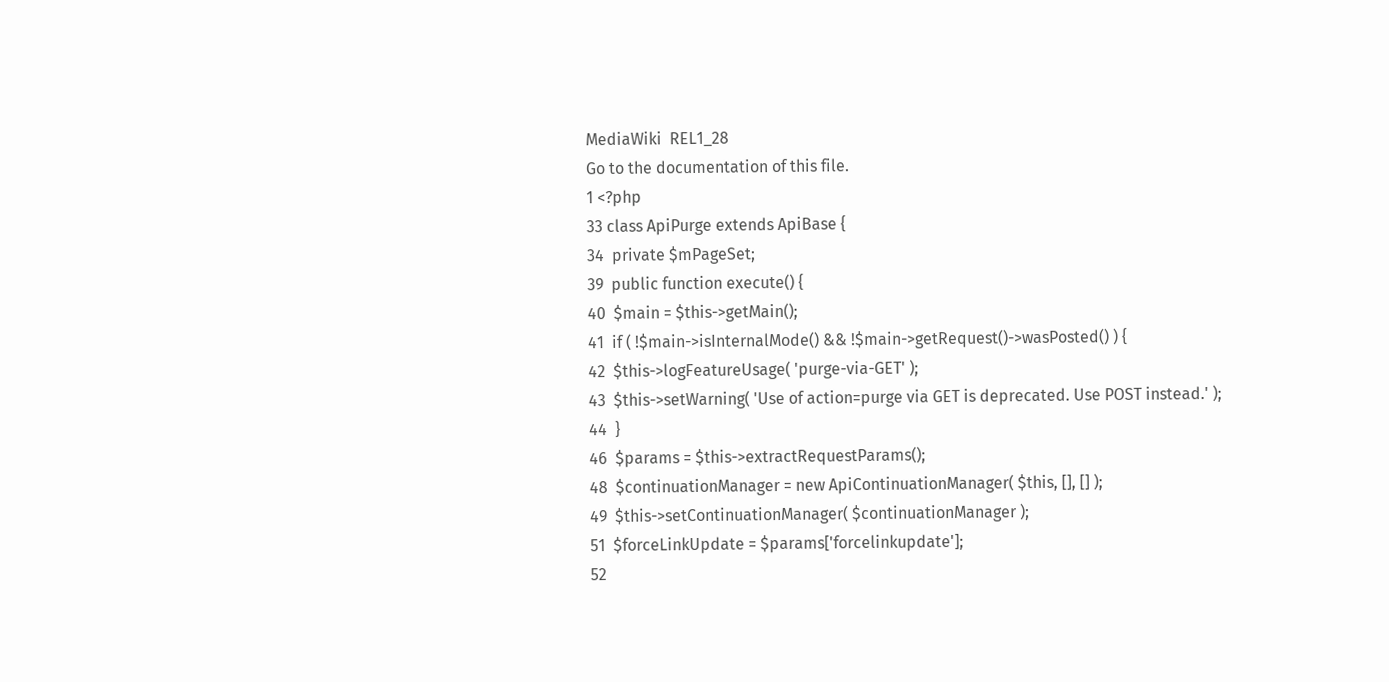MediaWiki  REL1_28
Go to the documentation of this file.
1 <?php
33 class ApiPurge extends ApiBase {
34  private $mPageSet;
39  public function execute() {
40  $main = $this->getMain();
41  if ( !$main->isInternalMode() && !$main->getRequest()->wasPosted() ) {
42  $this->logFeatureUsage( 'purge-via-GET' );
43  $this->setWarning( 'Use of action=purge via GET is deprecated. Use POST instead.' );
44  }
46  $params = $this->extractRequestParams();
48  $continuationManager = new ApiContinuationManager( $this, [], [] );
49  $this->setContinuationManager( $continuationManager );
51  $forceLinkUpdate = $params['forcelinkupdate'];
52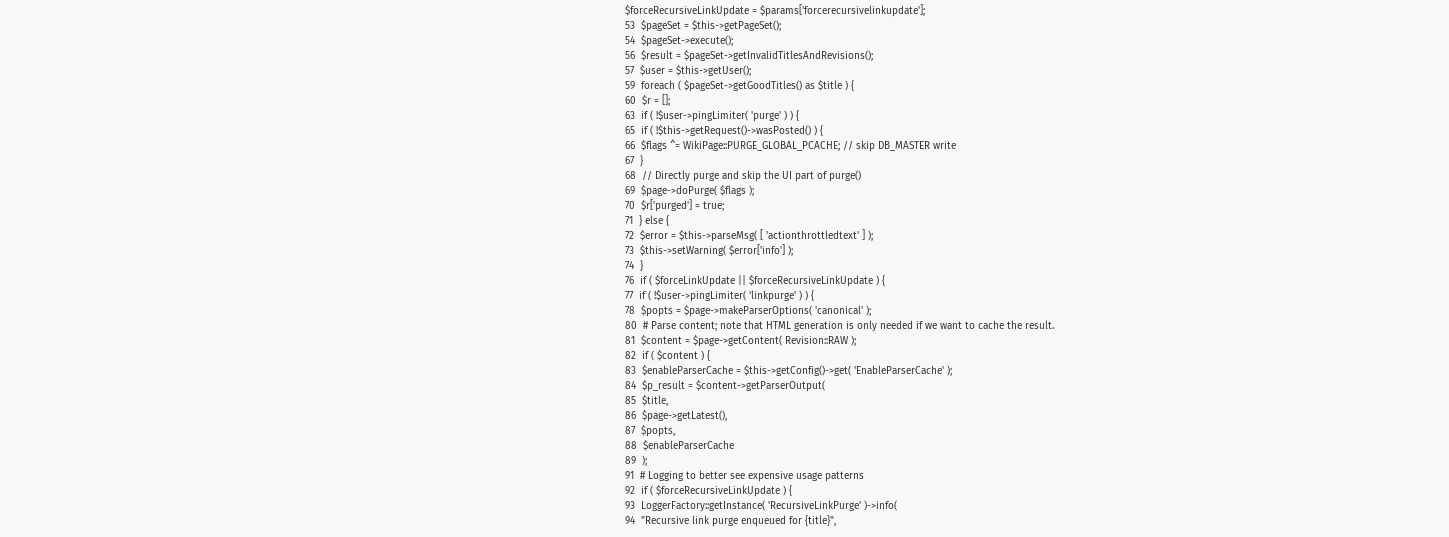$forceRecursiveLinkUpdate = $params['forcerecursivelinkupdate'];
53  $pageSet = $this->getPageSet();
54  $pageSet->execute();
56  $result = $pageSet->getInvalidTitlesAndRevisions();
57  $user = $this->getUser();
59  foreach ( $pageSet->getGoodTitles() as $title ) {
60  $r = [];
63  if ( !$user->pingLimiter( 'purge' ) ) {
65  if ( !$this->getRequest()->wasPosted() ) {
66  $flags ^= WikiPage::PURGE_GLOBAL_PCACHE; // skip DB_MASTER write
67  }
68  // Directly purge and skip the UI part of purge()
69  $page->doPurge( $flags );
70  $r['purged'] = true;
71  } else {
72  $error = $this->parseMsg( [ 'actionthrottledtext' ] );
73  $this->setWarning( $error['info'] );
74  }
76  if ( $forceLinkUpdate || $forceRecursiveLinkUpdate ) {
77  if ( !$user->pingLimiter( 'linkpurge' ) ) {
78  $popts = $page->makeParserOptions( 'canonical' );
80  # Parse content; note that HTML generation is only needed if we want to cache the result.
81  $content = $page->getContent( Revision::RAW );
82  if ( $content ) {
83  $enableParserCache = $this->getConfig()->get( 'EnableParserCache' );
84  $p_result = $content->getParserOutput(
85  $title,
86  $page->getLatest(),
87  $popts,
88  $enableParserCache
89  );
91  # Logging to better see expensive usage patterns
92  if ( $forceRecursiveLinkUpdate ) {
93  LoggerFactory::getInstance( 'RecursiveLinkPurge' )->info(
94  "Recursive link purge enqueued for {title}",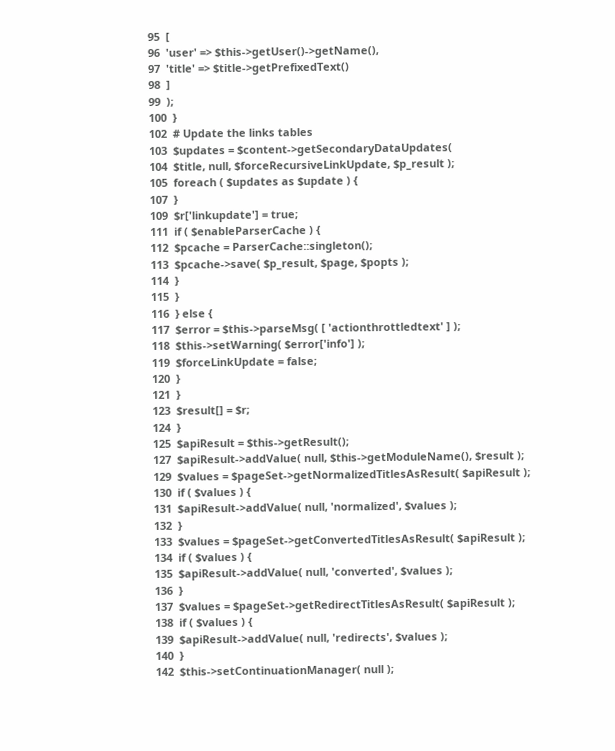95  [
96  'user' => $this->getUser()->getName(),
97  'title' => $title->getPrefixedText()
98  ]
99  );
100  }
102  # Update the links tables
103  $updates = $content->getSecondaryDataUpdates(
104  $title, null, $forceRecursiveLinkUpdate, $p_result );
105  foreach ( $updates as $update ) {
107  }
109  $r['linkupdate'] = true;
111  if ( $enableParserCache ) {
112  $pcache = ParserCache::singleton();
113  $pcache->save( $p_result, $page, $popts );
114  }
115  }
116  } else {
117  $error = $this->parseMsg( [ 'actionthrottledtext' ] );
118  $this->setWarning( $error['info'] );
119  $forceLinkUpdate = false;
120  }
121  }
123  $result[] = $r;
124  }
125  $apiResult = $this->getResult();
127  $apiResult->addValue( null, $this->getModuleName(), $result );
129  $values = $pageSet->getNormalizedTitlesAsResult( $apiResult );
130  if ( $values ) {
131  $apiResult->addValue( null, 'normalized', $values );
132  }
133  $values = $pageSet->getConvertedTitlesAsResult( $apiResult );
134  if ( $values ) {
135  $apiResult->addValue( null, 'converted', $values );
136  }
137  $values = $pageSet->getRedirectTitlesAsResult( $apiResult );
138  if ( $values ) {
139  $apiResult->addValue( null, 'redirects', $values );
140  }
142  $this->setContinuationManager( null );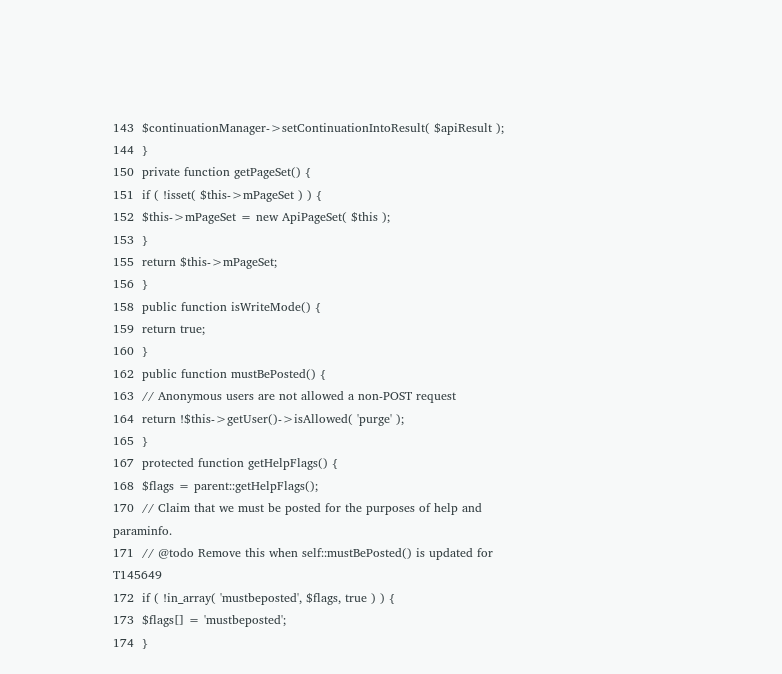143  $continuationManager->setContinuationIntoResult( $apiResult );
144  }
150  private function getPageSet() {
151  if ( !isset( $this->mPageSet ) ) {
152  $this->mPageSet = new ApiPageSet( $this );
153  }
155  return $this->mPageSet;
156  }
158  public function isWriteMode() {
159  return true;
160  }
162  public function mustBePosted() {
163  // Anonymous users are not allowed a non-POST request
164  return !$this->getUser()->isAllowed( 'purge' );
165  }
167  protected function getHelpFlags() {
168  $flags = parent::getHelpFlags();
170  // Claim that we must be posted for the purposes of help and paraminfo.
171  // @todo Remove this when self::mustBePosted() is updated for T145649
172  if ( !in_array( 'mustbeposted', $flags, true ) ) {
173  $flags[] = 'mustbeposted';
174  }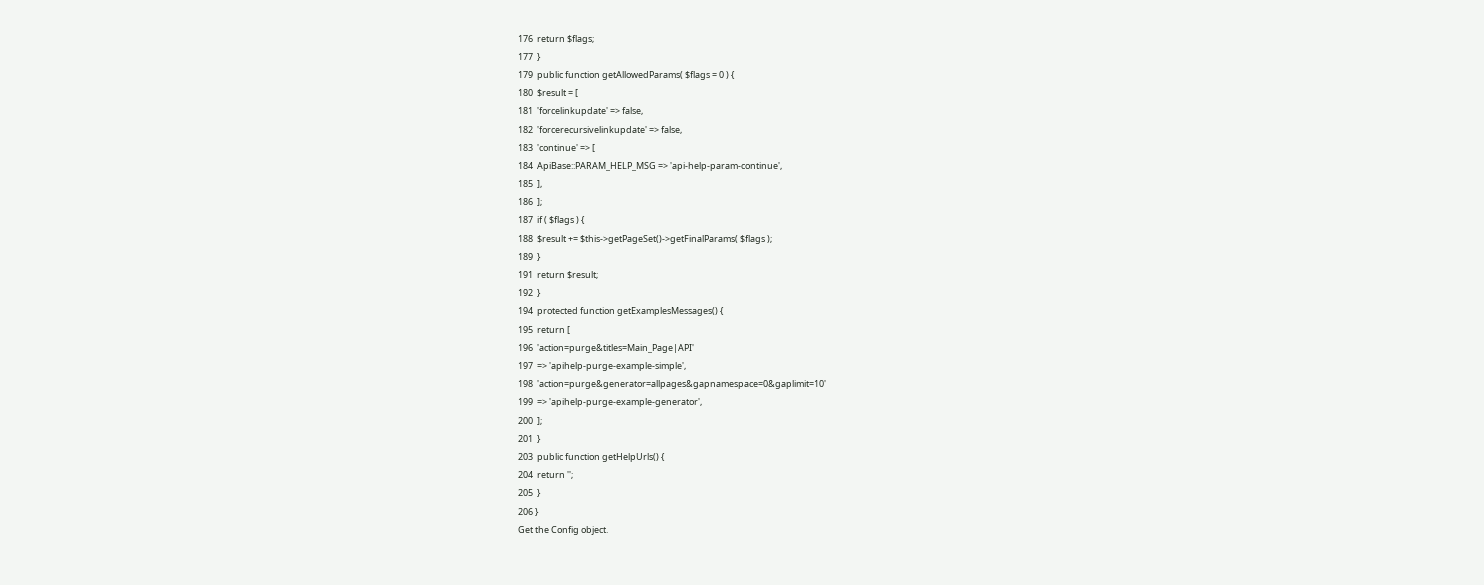176  return $flags;
177  }
179  public function getAllowedParams( $flags = 0 ) {
180  $result = [
181  'forcelinkupdate' => false,
182  'forcerecursivelinkupdate' => false,
183  'continue' => [
184  ApiBase::PARAM_HELP_MSG => 'api-help-param-continue',
185  ],
186  ];
187  if ( $flags ) {
188  $result += $this->getPageSet()->getFinalParams( $flags );
189  }
191  return $result;
192  }
194  protected function getExamplesMessages() {
195  return [
196  'action=purge&titles=Main_Page|API'
197  => 'apihelp-purge-example-simple',
198  'action=purge&generator=allpages&gapnamespace=0&gaplimit=10'
199  => 'apihelp-purge-example-generator',
200  ];
201  }
203  public function getHelpUrls() {
204  return '';
205  }
206 }
Get the Config object.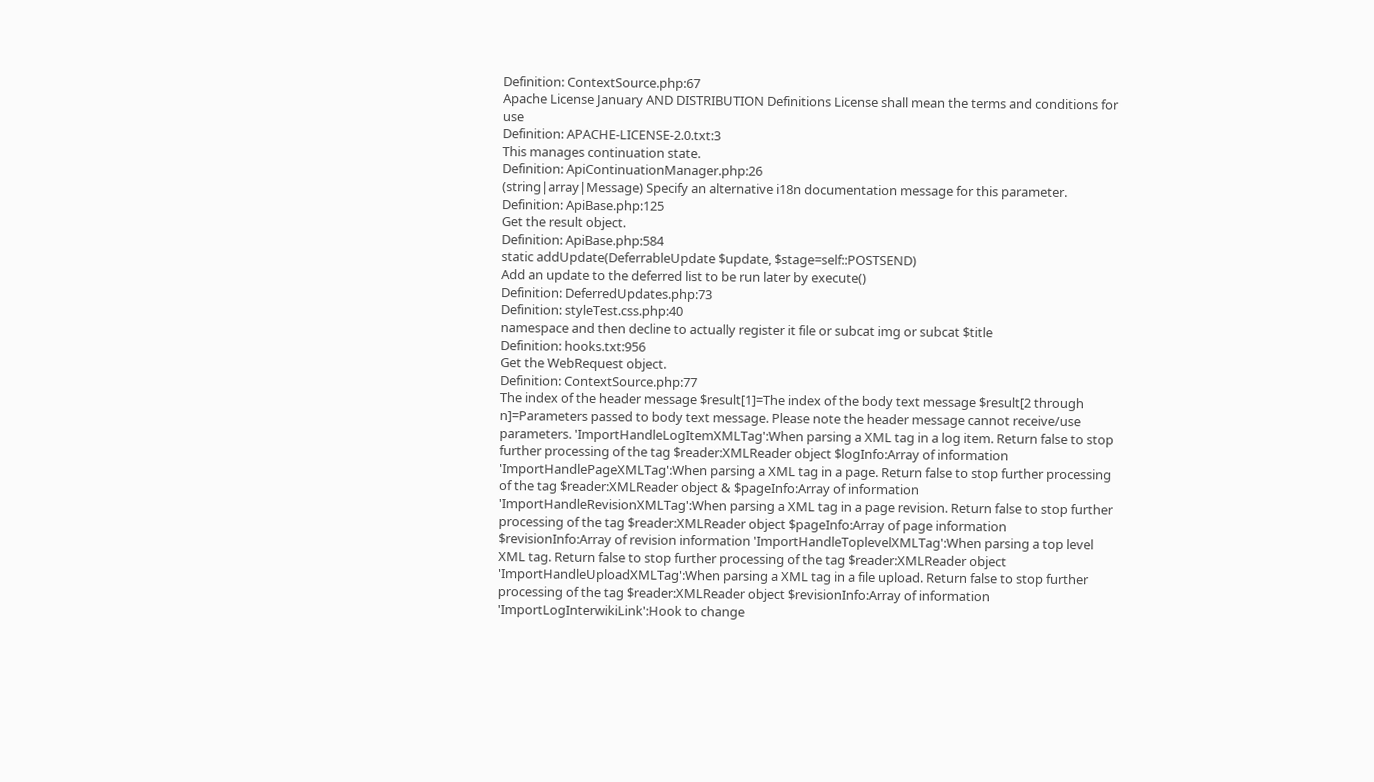Definition: ContextSource.php:67
Apache License January AND DISTRIBUTION Definitions License shall mean the terms and conditions for use
Definition: APACHE-LICENSE-2.0.txt:3
This manages continuation state.
Definition: ApiContinuationManager.php:26
(string|array|Message) Specify an alternative i18n documentation message for this parameter.
Definition: ApiBase.php:125
Get the result object.
Definition: ApiBase.php:584
static addUpdate(DeferrableUpdate $update, $stage=self::POSTSEND)
Add an update to the deferred list to be run later by execute()
Definition: DeferredUpdates.php:73
Definition: styleTest.css.php:40
namespace and then decline to actually register it file or subcat img or subcat $title
Definition: hooks.txt:956
Get the WebRequest object.
Definition: ContextSource.php:77
The index of the header message $result[1]=The index of the body text message $result[2 through n]=Parameters passed to body text message. Please note the header message cannot receive/use parameters. 'ImportHandleLogItemXMLTag':When parsing a XML tag in a log item. Return false to stop further processing of the tag $reader:XMLReader object $logInfo:Array of information 'ImportHandlePageXMLTag':When parsing a XML tag in a page. Return false to stop further processing of the tag $reader:XMLReader object & $pageInfo:Array of information 'ImportHandleRevisionXMLTag':When parsing a XML tag in a page revision. Return false to stop further processing of the tag $reader:XMLReader object $pageInfo:Array of page information $revisionInfo:Array of revision information 'ImportHandleToplevelXMLTag':When parsing a top level XML tag. Return false to stop further processing of the tag $reader:XMLReader object 'ImportHandleUploadXMLTag':When parsing a XML tag in a file upload. Return false to stop further processing of the tag $reader:XMLReader object $revisionInfo:Array of information 'ImportLogInterwikiLink':Hook to change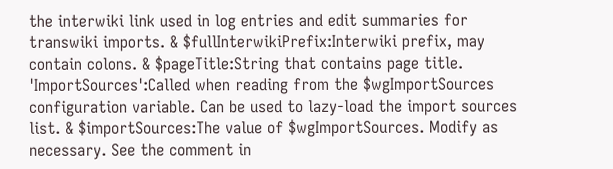the interwiki link used in log entries and edit summaries for transwiki imports. & $fullInterwikiPrefix:Interwiki prefix, may contain colons. & $pageTitle:String that contains page title. 'ImportSources':Called when reading from the $wgImportSources configuration variable. Can be used to lazy-load the import sources list. & $importSources:The value of $wgImportSources. Modify as necessary. See the comment in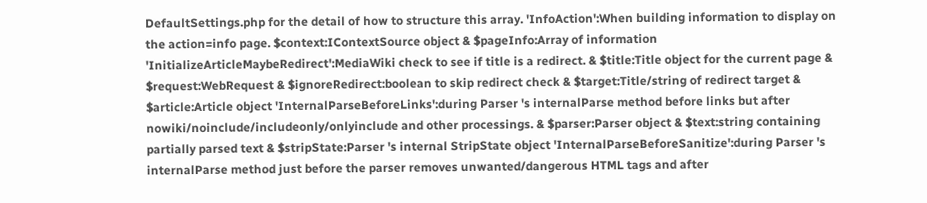DefaultSettings.php for the detail of how to structure this array. 'InfoAction':When building information to display on the action=info page. $context:IContextSource object & $pageInfo:Array of information 'InitializeArticleMaybeRedirect':MediaWiki check to see if title is a redirect. & $title:Title object for the current page & $request:WebRequest & $ignoreRedirect:boolean to skip redirect check & $target:Title/string of redirect target & $article:Article object 'InternalParseBeforeLinks':during Parser 's internalParse method before links but after nowiki/noinclude/includeonly/onlyinclude and other processings. & $parser:Parser object & $text:string containing partially parsed text & $stripState:Parser 's internal StripState object 'InternalParseBeforeSanitize':during Parser 's internalParse method just before the parser removes unwanted/dangerous HTML tags and after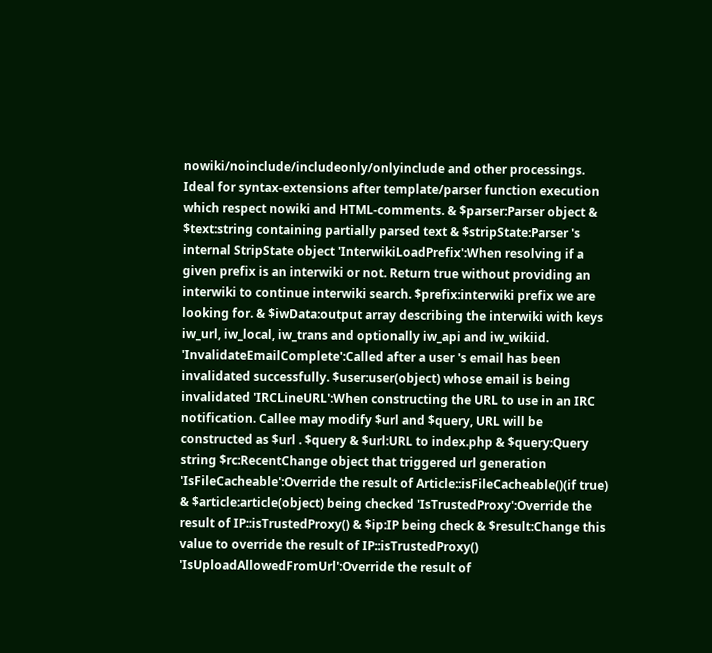nowiki/noinclude/includeonly/onlyinclude and other processings. Ideal for syntax-extensions after template/parser function execution which respect nowiki and HTML-comments. & $parser:Parser object & $text:string containing partially parsed text & $stripState:Parser 's internal StripState object 'InterwikiLoadPrefix':When resolving if a given prefix is an interwiki or not. Return true without providing an interwiki to continue interwiki search. $prefix:interwiki prefix we are looking for. & $iwData:output array describing the interwiki with keys iw_url, iw_local, iw_trans and optionally iw_api and iw_wikiid. 'InvalidateEmailComplete':Called after a user 's email has been invalidated successfully. $user:user(object) whose email is being invalidated 'IRCLineURL':When constructing the URL to use in an IRC notification. Callee may modify $url and $query, URL will be constructed as $url . $query & $url:URL to index.php & $query:Query string $rc:RecentChange object that triggered url generation 'IsFileCacheable':Override the result of Article::isFileCacheable()(if true) & $article:article(object) being checked 'IsTrustedProxy':Override the result of IP::isTrustedProxy() & $ip:IP being check & $result:Change this value to override the result of IP::isTrustedProxy() 'IsUploadAllowedFromUrl':Override the result of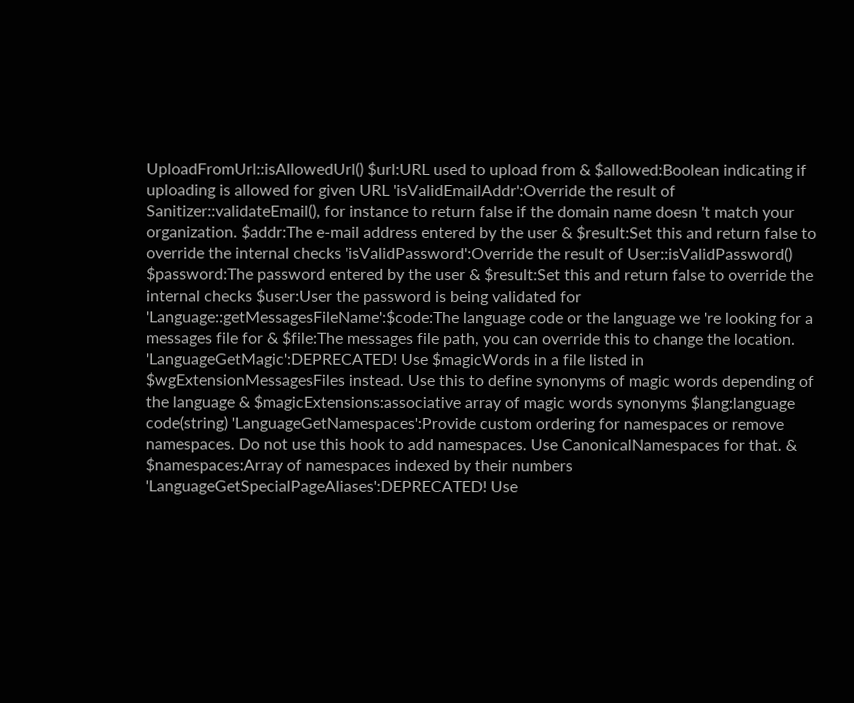UploadFromUrl::isAllowedUrl() $url:URL used to upload from & $allowed:Boolean indicating if uploading is allowed for given URL 'isValidEmailAddr':Override the result of Sanitizer::validateEmail(), for instance to return false if the domain name doesn 't match your organization. $addr:The e-mail address entered by the user & $result:Set this and return false to override the internal checks 'isValidPassword':Override the result of User::isValidPassword() $password:The password entered by the user & $result:Set this and return false to override the internal checks $user:User the password is being validated for 'Language::getMessagesFileName':$code:The language code or the language we 're looking for a messages file for & $file:The messages file path, you can override this to change the location. 'LanguageGetMagic':DEPRECATED! Use $magicWords in a file listed in $wgExtensionMessagesFiles instead. Use this to define synonyms of magic words depending of the language & $magicExtensions:associative array of magic words synonyms $lang:language code(string) 'LanguageGetNamespaces':Provide custom ordering for namespaces or remove namespaces. Do not use this hook to add namespaces. Use CanonicalNamespaces for that. & $namespaces:Array of namespaces indexed by their numbers 'LanguageGetSpecialPageAliases':DEPRECATED! Use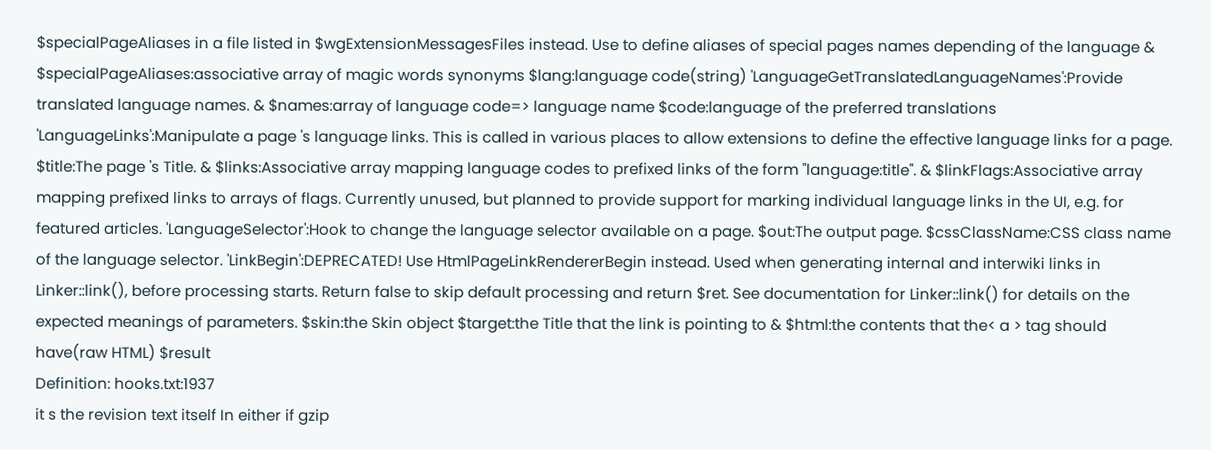$specialPageAliases in a file listed in $wgExtensionMessagesFiles instead. Use to define aliases of special pages names depending of the language & $specialPageAliases:associative array of magic words synonyms $lang:language code(string) 'LanguageGetTranslatedLanguageNames':Provide translated language names. & $names:array of language code=> language name $code:language of the preferred translations 'LanguageLinks':Manipulate a page 's language links. This is called in various places to allow extensions to define the effective language links for a page. $title:The page 's Title. & $links:Associative array mapping language codes to prefixed links of the form "language:title". & $linkFlags:Associative array mapping prefixed links to arrays of flags. Currently unused, but planned to provide support for marking individual language links in the UI, e.g. for featured articles. 'LanguageSelector':Hook to change the language selector available on a page. $out:The output page. $cssClassName:CSS class name of the language selector. 'LinkBegin':DEPRECATED! Use HtmlPageLinkRendererBegin instead. Used when generating internal and interwiki links in Linker::link(), before processing starts. Return false to skip default processing and return $ret. See documentation for Linker::link() for details on the expected meanings of parameters. $skin:the Skin object $target:the Title that the link is pointing to & $html:the contents that the< a > tag should have(raw HTML) $result
Definition: hooks.txt:1937
it s the revision text itself In either if gzip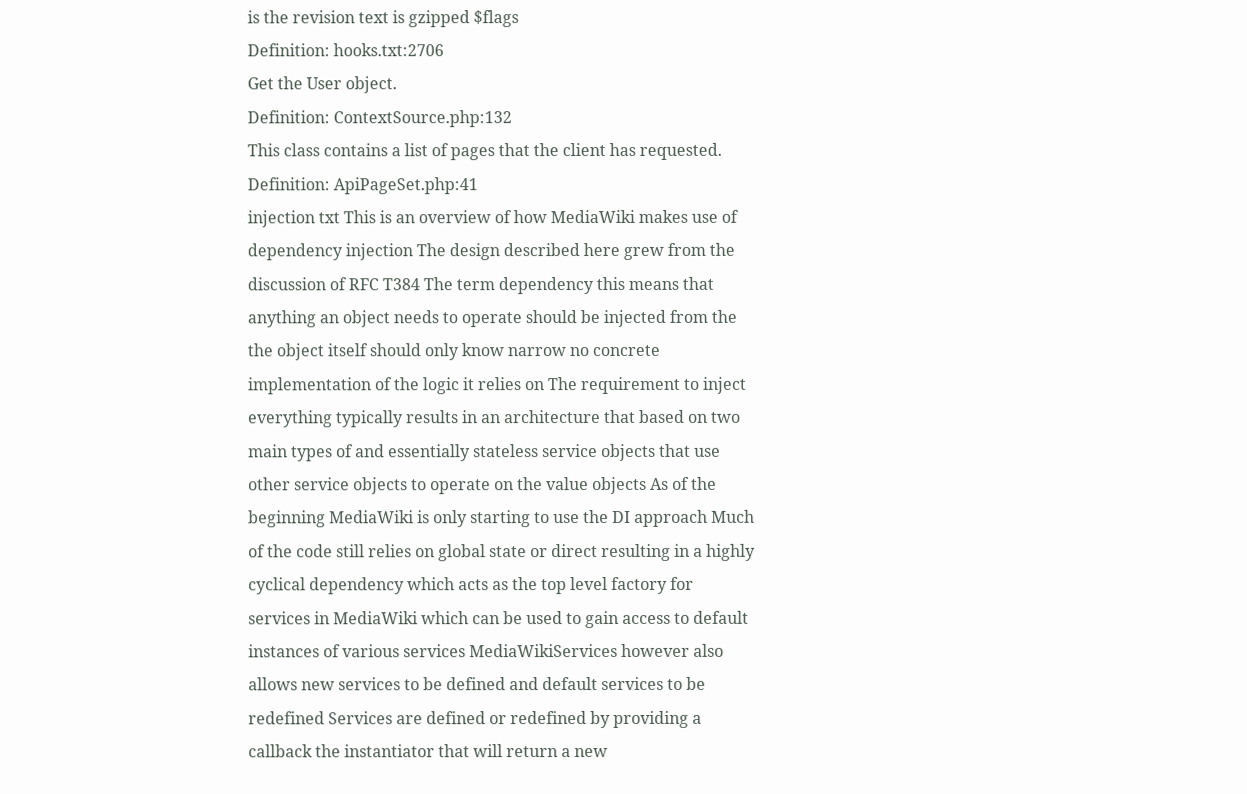is the revision text is gzipped $flags
Definition: hooks.txt:2706
Get the User object.
Definition: ContextSource.php:132
This class contains a list of pages that the client has requested.
Definition: ApiPageSet.php:41
injection txt This is an overview of how MediaWiki makes use of dependency injection The design described here grew from the discussion of RFC T384 The term dependency this means that anything an object needs to operate should be injected from the the object itself should only know narrow no concrete implementation of the logic it relies on The requirement to inject everything typically results in an architecture that based on two main types of and essentially stateless service objects that use other service objects to operate on the value objects As of the beginning MediaWiki is only starting to use the DI approach Much of the code still relies on global state or direct resulting in a highly cyclical dependency which acts as the top level factory for services in MediaWiki which can be used to gain access to default instances of various services MediaWikiServices however also allows new services to be defined and default services to be redefined Services are defined or redefined by providing a callback the instantiator that will return a new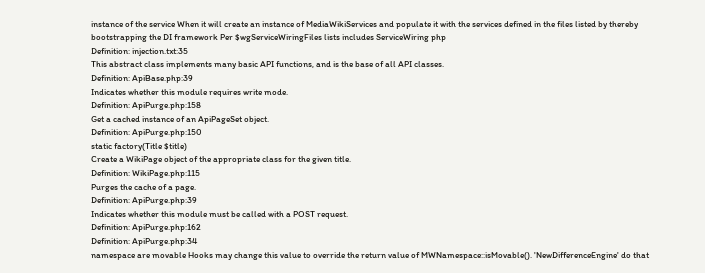instance of the service When it will create an instance of MediaWikiServices and populate it with the services defined in the files listed by thereby bootstrapping the DI framework Per $wgServiceWiringFiles lists includes ServiceWiring php
Definition: injection.txt:35
This abstract class implements many basic API functions, and is the base of all API classes.
Definition: ApiBase.php:39
Indicates whether this module requires write mode.
Definition: ApiPurge.php:158
Get a cached instance of an ApiPageSet object.
Definition: ApiPurge.php:150
static factory(Title $title)
Create a WikiPage object of the appropriate class for the given title.
Definition: WikiPage.php:115
Purges the cache of a page.
Definition: ApiPurge.php:39
Indicates whether this module must be called with a POST request.
Definition: ApiPurge.php:162
Definition: ApiPurge.php:34
namespace are movable Hooks may change this value to override the return value of MWNamespace::isMovable(). 'NewDifferenceEngine' do that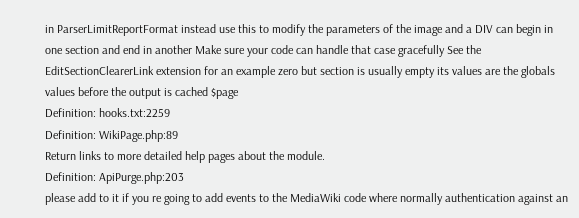in ParserLimitReportFormat instead use this to modify the parameters of the image and a DIV can begin in one section and end in another Make sure your code can handle that case gracefully See the EditSectionClearerLink extension for an example zero but section is usually empty its values are the globals values before the output is cached $page
Definition: hooks.txt:2259
Definition: WikiPage.php:89
Return links to more detailed help pages about the module.
Definition: ApiPurge.php:203
please add to it if you re going to add events to the MediaWiki code where normally authentication against an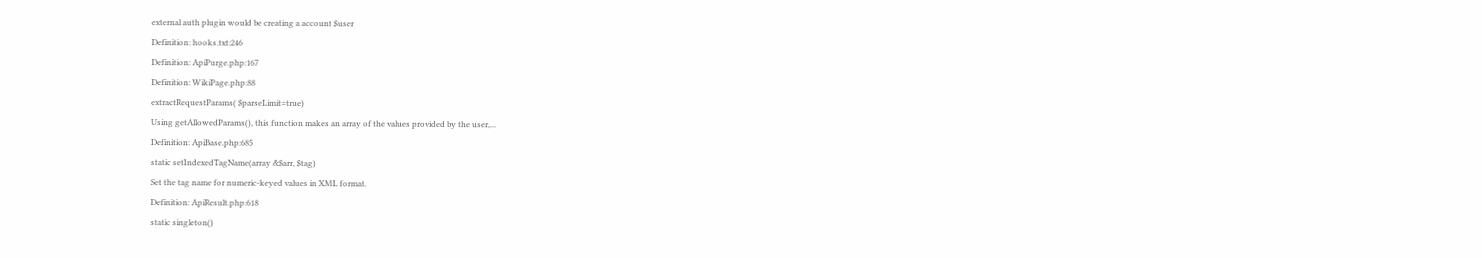external auth plugin would be creating a account $user
Definition: hooks.txt:246
Definition: ApiPurge.php:167
Definition: WikiPage.php:88
extractRequestParams( $parseLimit=true)
Using getAllowedParams(), this function makes an array of the values provided by the user,...
Definition: ApiBase.php:685
static setIndexedTagName(array &$arr, $tag)
Set the tag name for numeric-keyed values in XML format.
Definition: ApiResult.php:618
static singleton()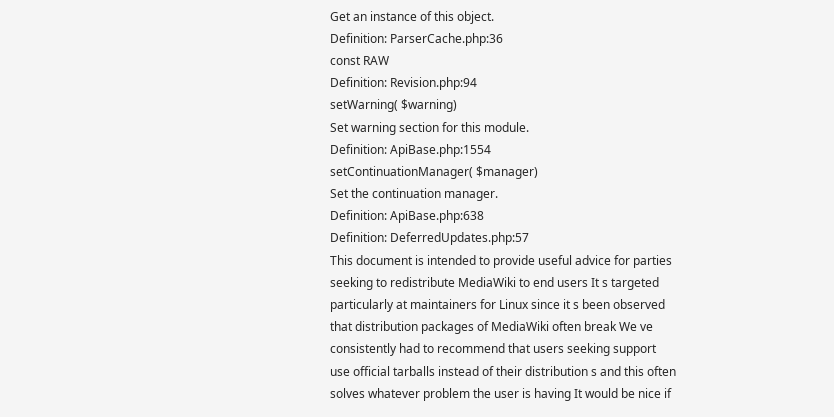Get an instance of this object.
Definition: ParserCache.php:36
const RAW
Definition: Revision.php:94
setWarning( $warning)
Set warning section for this module.
Definition: ApiBase.php:1554
setContinuationManager( $manager)
Set the continuation manager.
Definition: ApiBase.php:638
Definition: DeferredUpdates.php:57
This document is intended to provide useful advice for parties seeking to redistribute MediaWiki to end users It s targeted particularly at maintainers for Linux since it s been observed that distribution packages of MediaWiki often break We ve consistently had to recommend that users seeking support use official tarballs instead of their distribution s and this often solves whatever problem the user is having It would be nice if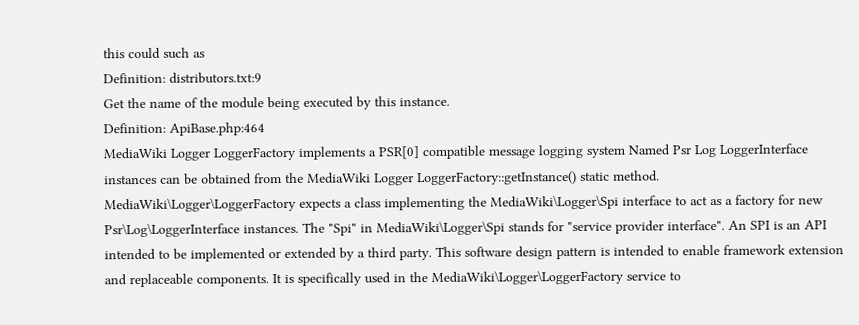this could such as
Definition: distributors.txt:9
Get the name of the module being executed by this instance.
Definition: ApiBase.php:464
MediaWiki Logger LoggerFactory implements a PSR[0] compatible message logging system Named Psr Log LoggerInterface instances can be obtained from the MediaWiki Logger LoggerFactory::getInstance() static method. MediaWiki\Logger\LoggerFactory expects a class implementing the MediaWiki\Logger\Spi interface to act as a factory for new Psr\Log\LoggerInterface instances. The "Spi" in MediaWiki\Logger\Spi stands for "service provider interface". An SPI is an API intended to be implemented or extended by a third party. This software design pattern is intended to enable framework extension and replaceable components. It is specifically used in the MediaWiki\Logger\LoggerFactory service to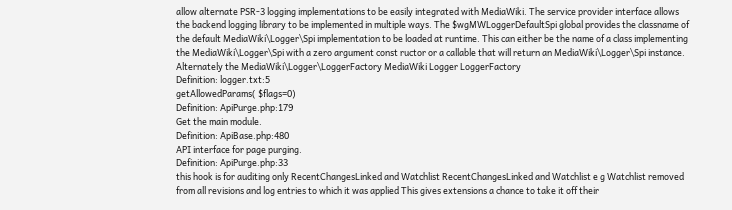allow alternate PSR-3 logging implementations to be easily integrated with MediaWiki. The service provider interface allows the backend logging library to be implemented in multiple ways. The $wgMWLoggerDefaultSpi global provides the classname of the default MediaWiki\Logger\Spi implementation to be loaded at runtime. This can either be the name of a class implementing the MediaWiki\Logger\Spi with a zero argument const ructor or a callable that will return an MediaWiki\Logger\Spi instance. Alternately the MediaWiki\Logger\LoggerFactory MediaWiki Logger LoggerFactory
Definition: logger.txt:5
getAllowedParams( $flags=0)
Definition: ApiPurge.php:179
Get the main module.
Definition: ApiBase.php:480
API interface for page purging.
Definition: ApiPurge.php:33
this hook is for auditing only RecentChangesLinked and Watchlist RecentChangesLinked and Watchlist e g Watchlist removed from all revisions and log entries to which it was applied This gives extensions a chance to take it off their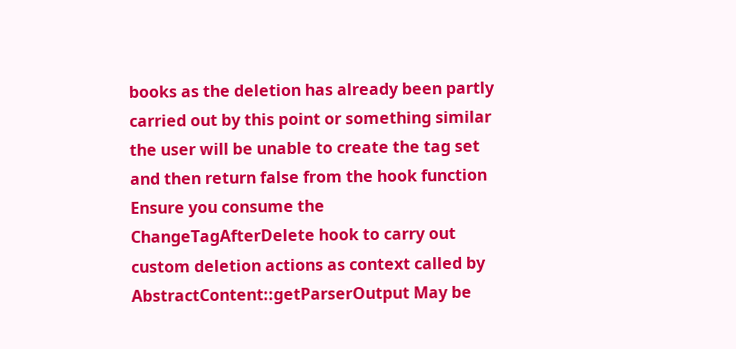books as the deletion has already been partly carried out by this point or something similar the user will be unable to create the tag set and then return false from the hook function Ensure you consume the ChangeTagAfterDelete hook to carry out custom deletion actions as context called by AbstractContent::getParserOutput May be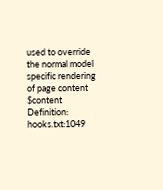used to override the normal model specific rendering of page content $content
Definition: hooks.txt:1049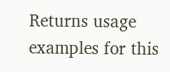Returns usage examples for this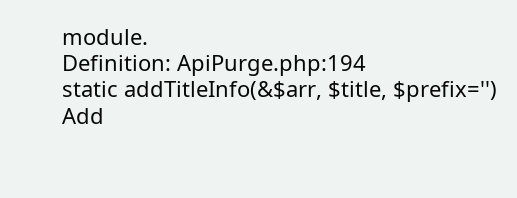module.
Definition: ApiPurge.php:194
static addTitleInfo(&$arr, $title, $prefix='')
Add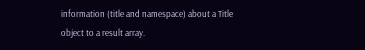information (title and namespace) about a Title object to a result array.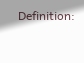Definition: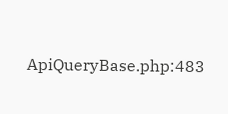ApiQueryBase.php:483